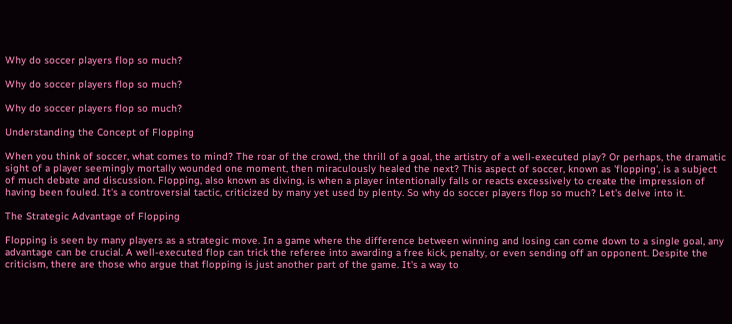Why do soccer players flop so much?

Why do soccer players flop so much?

Why do soccer players flop so much?

Understanding the Concept of Flopping

When you think of soccer, what comes to mind? The roar of the crowd, the thrill of a goal, the artistry of a well-executed play? Or perhaps, the dramatic sight of a player seemingly mortally wounded one moment, then miraculously healed the next? This aspect of soccer, known as 'flopping', is a subject of much debate and discussion. Flopping, also known as diving, is when a player intentionally falls or reacts excessively to create the impression of having been fouled. It's a controversial tactic, criticized by many yet used by plenty. So why do soccer players flop so much? Let's delve into it.

The Strategic Advantage of Flopping

Flopping is seen by many players as a strategic move. In a game where the difference between winning and losing can come down to a single goal, any advantage can be crucial. A well-executed flop can trick the referee into awarding a free kick, penalty, or even sending off an opponent. Despite the criticism, there are those who argue that flopping is just another part of the game. It's a way to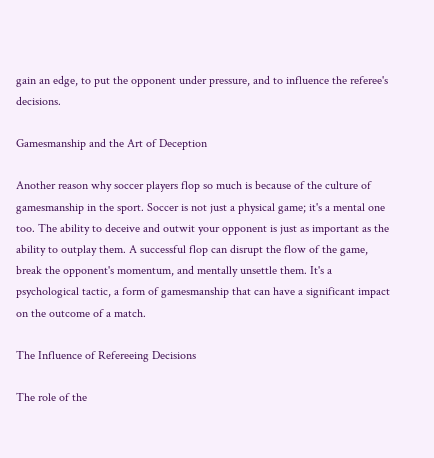gain an edge, to put the opponent under pressure, and to influence the referee's decisions.

Gamesmanship and the Art of Deception

Another reason why soccer players flop so much is because of the culture of gamesmanship in the sport. Soccer is not just a physical game; it's a mental one too. The ability to deceive and outwit your opponent is just as important as the ability to outplay them. A successful flop can disrupt the flow of the game, break the opponent's momentum, and mentally unsettle them. It's a psychological tactic, a form of gamesmanship that can have a significant impact on the outcome of a match.

The Influence of Refereeing Decisions

The role of the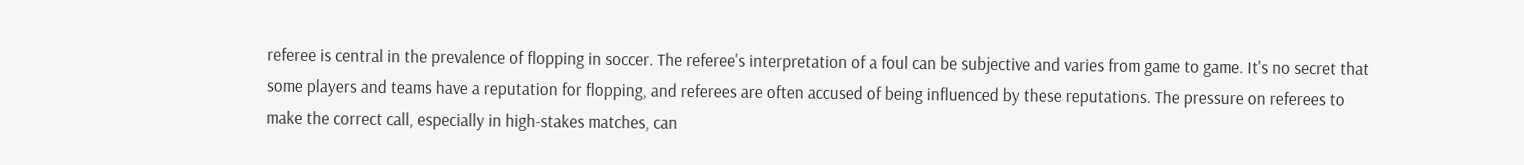referee is central in the prevalence of flopping in soccer. The referee's interpretation of a foul can be subjective and varies from game to game. It's no secret that some players and teams have a reputation for flopping, and referees are often accused of being influenced by these reputations. The pressure on referees to make the correct call, especially in high-stakes matches, can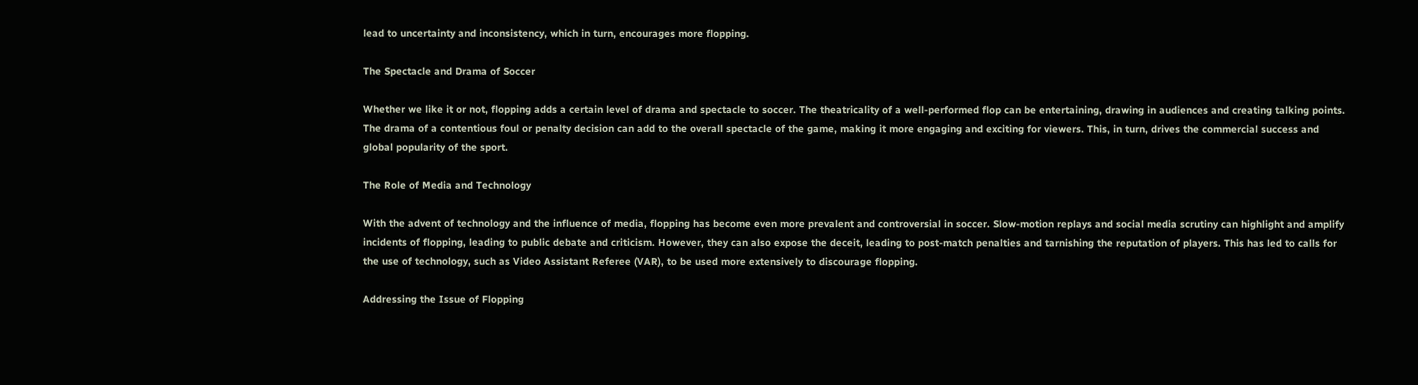lead to uncertainty and inconsistency, which in turn, encourages more flopping.

The Spectacle and Drama of Soccer

Whether we like it or not, flopping adds a certain level of drama and spectacle to soccer. The theatricality of a well-performed flop can be entertaining, drawing in audiences and creating talking points. The drama of a contentious foul or penalty decision can add to the overall spectacle of the game, making it more engaging and exciting for viewers. This, in turn, drives the commercial success and global popularity of the sport.

The Role of Media and Technology

With the advent of technology and the influence of media, flopping has become even more prevalent and controversial in soccer. Slow-motion replays and social media scrutiny can highlight and amplify incidents of flopping, leading to public debate and criticism. However, they can also expose the deceit, leading to post-match penalties and tarnishing the reputation of players. This has led to calls for the use of technology, such as Video Assistant Referee (VAR), to be used more extensively to discourage flopping.

Addressing the Issue of Flopping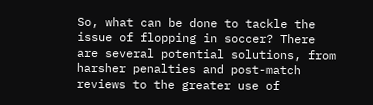So, what can be done to tackle the issue of flopping in soccer? There are several potential solutions, from harsher penalties and post-match reviews to the greater use of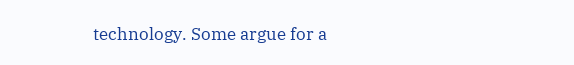technology. Some argue for a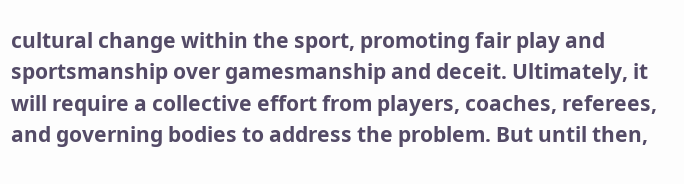cultural change within the sport, promoting fair play and sportsmanship over gamesmanship and deceit. Ultimately, it will require a collective effort from players, coaches, referees, and governing bodies to address the problem. But until then,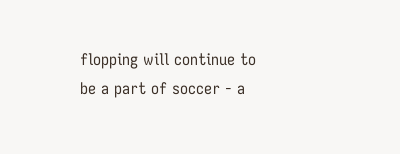flopping will continue to be a part of soccer - a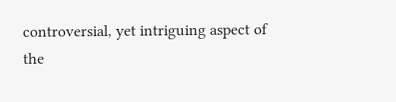controversial, yet intriguing aspect of the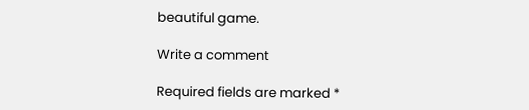beautiful game.

Write a comment

Required fields are marked *